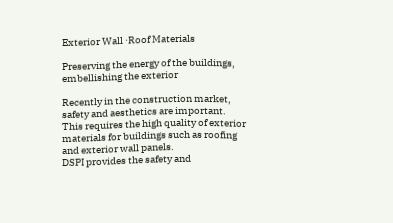Exterior Wall ·Roof Materials

Preserving the energy of the buildings,
embellishing the exterior

Recently in the construction market, safety and aesthetics are important.
This requires the high quality of exterior materials for buildings such as roofing and exterior wall panels.
DSPI provides the safety and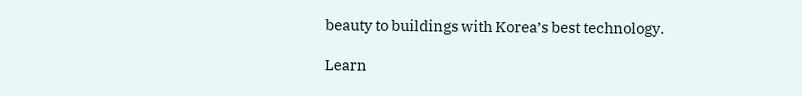beauty to buildings with Korea’s best technology.

Learn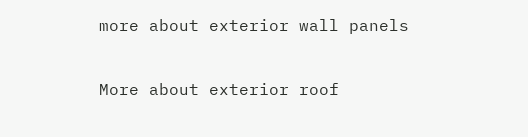more about exterior wall panels

More about exterior roof